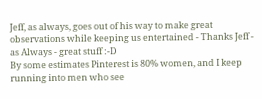Jeff, as always, goes out of his way to make great observations while keeping us entertained - Thanks Jeff - as Always - great stuff :-D
By some estimates Pinterest is 80% women, and I keep running into men who see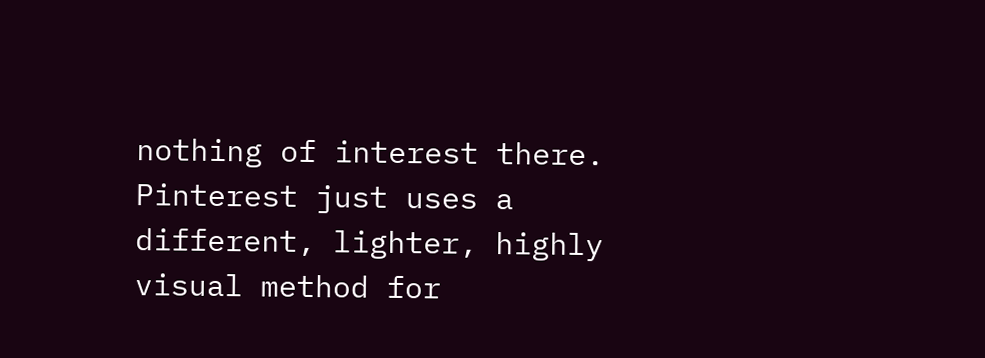nothing of interest there. Pinterest just uses a different, lighter, highly visual method for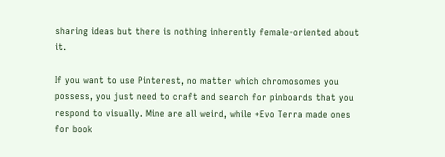sharing ideas but there is nothing inherently female-oriented about it.

If you want to use Pinterest, no matter which chromosomes you possess, you just need to craft and search for pinboards that you respond to visually. Mine are all weird, while +Evo Terra made ones for book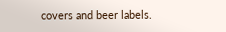covers and beer labels.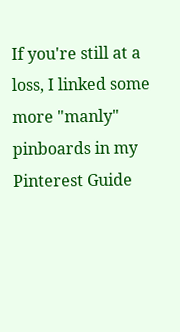If you're still at a loss, I linked some more "manly" pinboards in my Pinterest Guide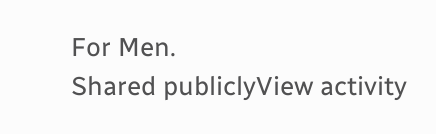For Men.
Shared publiclyView activity